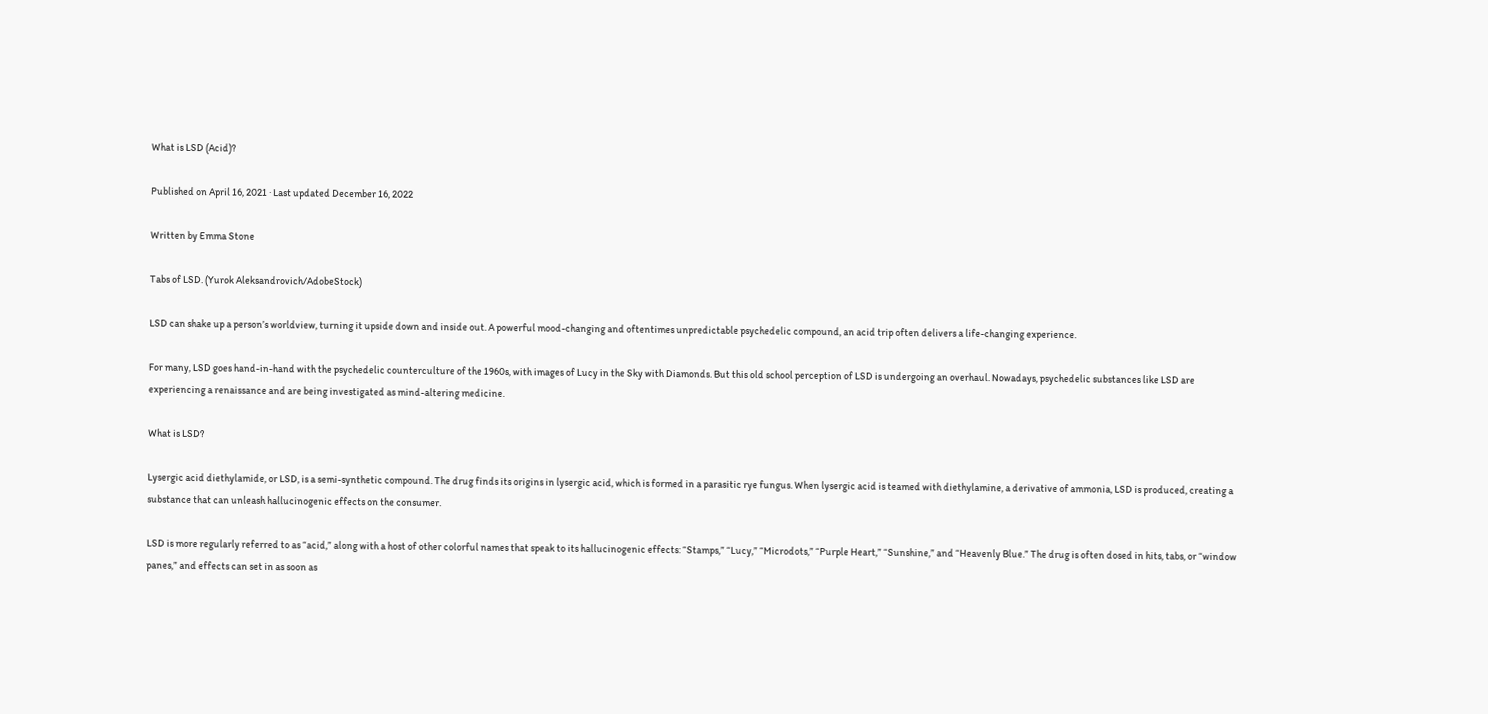What is LSD (Acid)?

Published on April 16, 2021 · Last updated December 16, 2022

Written by Emma Stone

Tabs of LSD. (Yurok Aleksandrovich/AdobeStock)

LSD can shake up a person’s worldview, turning it upside down and inside out. A powerful mood-changing and oftentimes unpredictable psychedelic compound, an acid trip often delivers a life-changing experience.

For many, LSD goes hand-in-hand with the psychedelic counterculture of the 1960s, with images of Lucy in the Sky with Diamonds. But this old school perception of LSD is undergoing an overhaul. Nowadays, psychedelic substances like LSD are experiencing a renaissance and are being investigated as mind-altering medicine.

What is LSD?

Lysergic acid diethylamide, or LSD, is a semi-synthetic compound. The drug finds its origins in lysergic acid, which is formed in a parasitic rye fungus. When lysergic acid is teamed with diethylamine, a derivative of ammonia, LSD is produced, creating a substance that can unleash hallucinogenic effects on the consumer.

LSD is more regularly referred to as “acid,” along with a host of other colorful names that speak to its hallucinogenic effects: “Stamps,” “Lucy,” “Microdots,” “Purple Heart,” “Sunshine,” and “Heavenly Blue.” The drug is often dosed in hits, tabs, or “window panes,” and effects can set in as soon as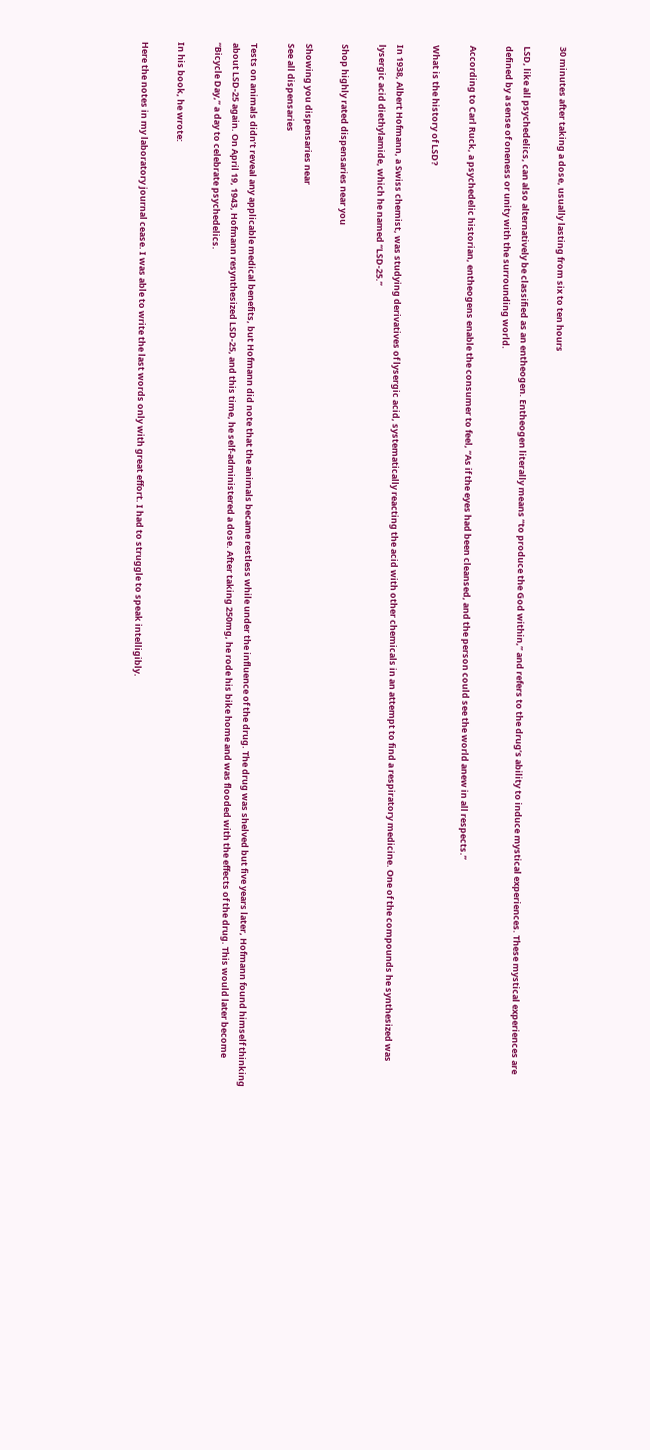30 minutes after taking a dose, usually lasting from six to ten hours

LSD, like all psychedelics, can also alternatively be classified as an entheogen. Entheogen literally means “to produce the God within,” and refers to the drug’s ability to induce mystical experiences. These mystical experiences are defined by a sense of oneness or unity with the surrounding world.

According to Carl Ruck, a psychedelic historian, entheogens enable the consumer to feel, “As if the eyes had been cleansed, and the person could see the world anew in all respects.”

What is the history of LSD?

In 1938, Albert Hofmann, a Swiss chemist, was studying derivatives of lysergic acid, systematically reacting the acid with other chemicals in an attempt to find a respiratory medicine. One of the compounds he synthesized was lysergic acid diethylamide, which he named “LSD-25.”

Shop highly rated dispensaries near you

Showing you dispensaries near
See all dispensaries

Tests on animals didn’t reveal any applicable medical benefits, but Hofmann did note that the animals became restless while under the influence of the drug. The drug was shelved but five years later, Hofmann found himself thinking about LSD-25 again. On April 19, 1943, Hofmann resynthesized LSD-25, and this time, he self-administered a dose. After taking 250mg, he rode his bike home and was flooded with the effects of the drug. This would later become “Bicycle Day,” a day to celebrate psychedelics.

In his book, he wrote:

Here the notes in my laboratory journal cease. I was able to write the last words only with great effort. I had to struggle to speak intelligibly.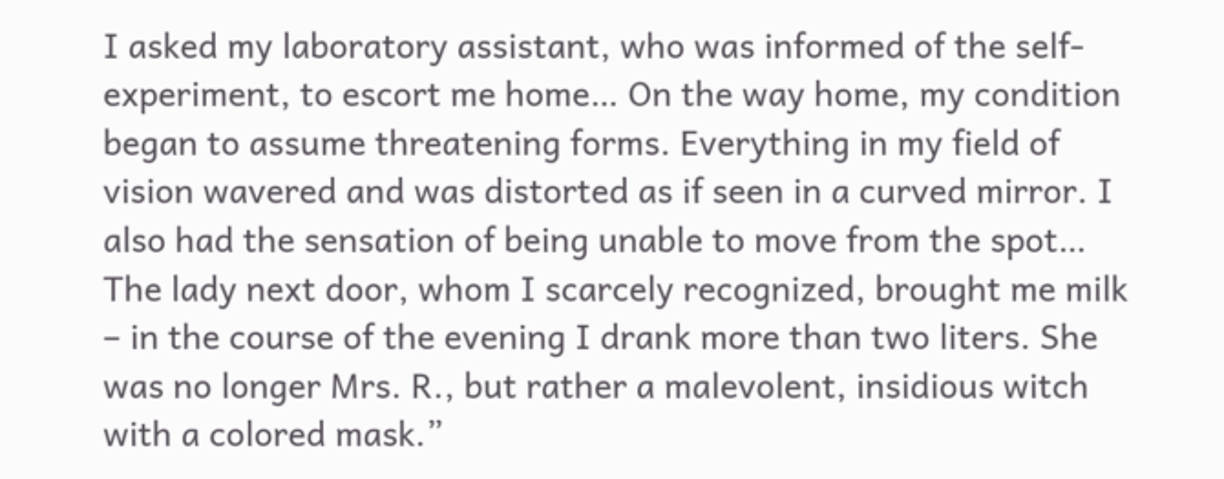I asked my laboratory assistant, who was informed of the self-experiment, to escort me home… On the way home, my condition began to assume threatening forms. Everything in my field of vision wavered and was distorted as if seen in a curved mirror. I also had the sensation of being unable to move from the spot… The lady next door, whom I scarcely recognized, brought me milk – in the course of the evening I drank more than two liters. She was no longer Mrs. R., but rather a malevolent, insidious witch with a colored mask.”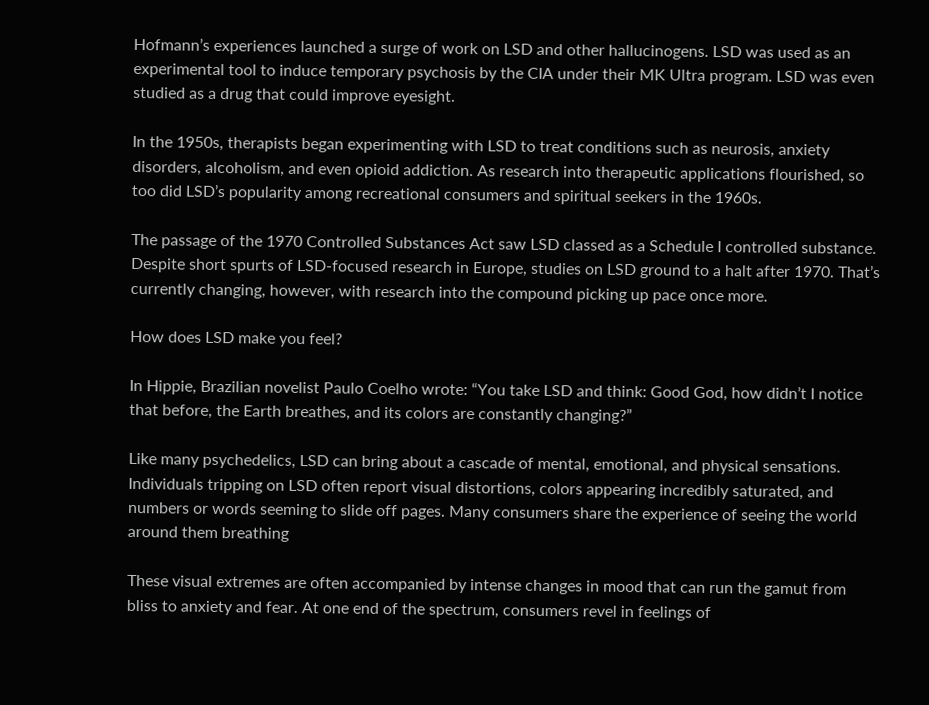Hofmann’s experiences launched a surge of work on LSD and other hallucinogens. LSD was used as an experimental tool to induce temporary psychosis by the CIA under their MK Ultra program. LSD was even studied as a drug that could improve eyesight.

In the 1950s, therapists began experimenting with LSD to treat conditions such as neurosis, anxiety disorders, alcoholism, and even opioid addiction. As research into therapeutic applications flourished, so too did LSD’s popularity among recreational consumers and spiritual seekers in the 1960s.

The passage of the 1970 Controlled Substances Act saw LSD classed as a Schedule I controlled substance. Despite short spurts of LSD-focused research in Europe, studies on LSD ground to a halt after 1970. That’s currently changing, however, with research into the compound picking up pace once more.

How does LSD make you feel?

In Hippie, Brazilian novelist Paulo Coelho wrote: “You take LSD and think: Good God, how didn’t I notice that before, the Earth breathes, and its colors are constantly changing?”

Like many psychedelics, LSD can bring about a cascade of mental, emotional, and physical sensations. Individuals tripping on LSD often report visual distortions, colors appearing incredibly saturated, and numbers or words seeming to slide off pages. Many consumers share the experience of seeing the world around them breathing

These visual extremes are often accompanied by intense changes in mood that can run the gamut from bliss to anxiety and fear. At one end of the spectrum, consumers revel in feelings of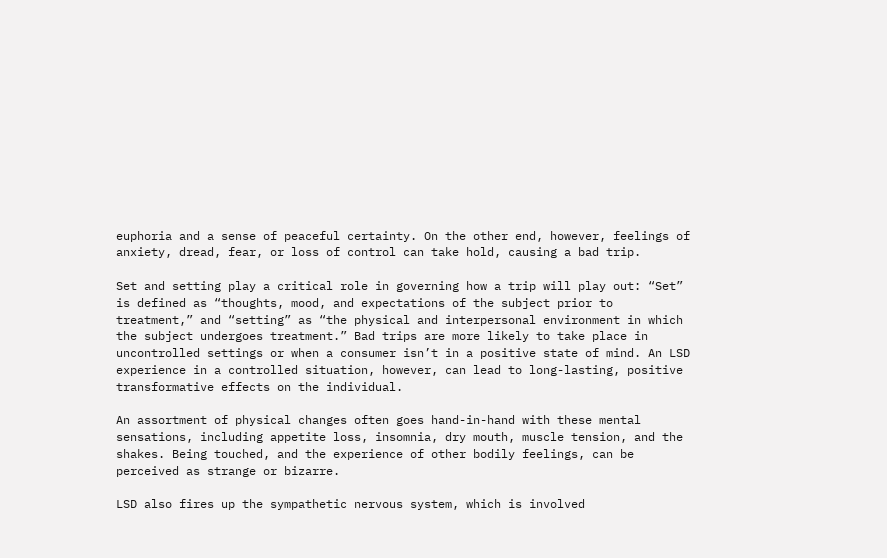euphoria and a sense of peaceful certainty. On the other end, however, feelings of anxiety, dread, fear, or loss of control can take hold, causing a bad trip.

Set and setting play a critical role in governing how a trip will play out: “Set” is defined as “thoughts, mood, and expectations of the subject prior to treatment,” and “setting” as “the physical and interpersonal environment in which the subject undergoes treatment.” Bad trips are more likely to take place in uncontrolled settings or when a consumer isn’t in a positive state of mind. An LSD experience in a controlled situation, however, can lead to long-lasting, positive transformative effects on the individual.

An assortment of physical changes often goes hand-in-hand with these mental sensations, including appetite loss, insomnia, dry mouth, muscle tension, and the shakes. Being touched, and the experience of other bodily feelings, can be perceived as strange or bizarre.

LSD also fires up the sympathetic nervous system, which is involved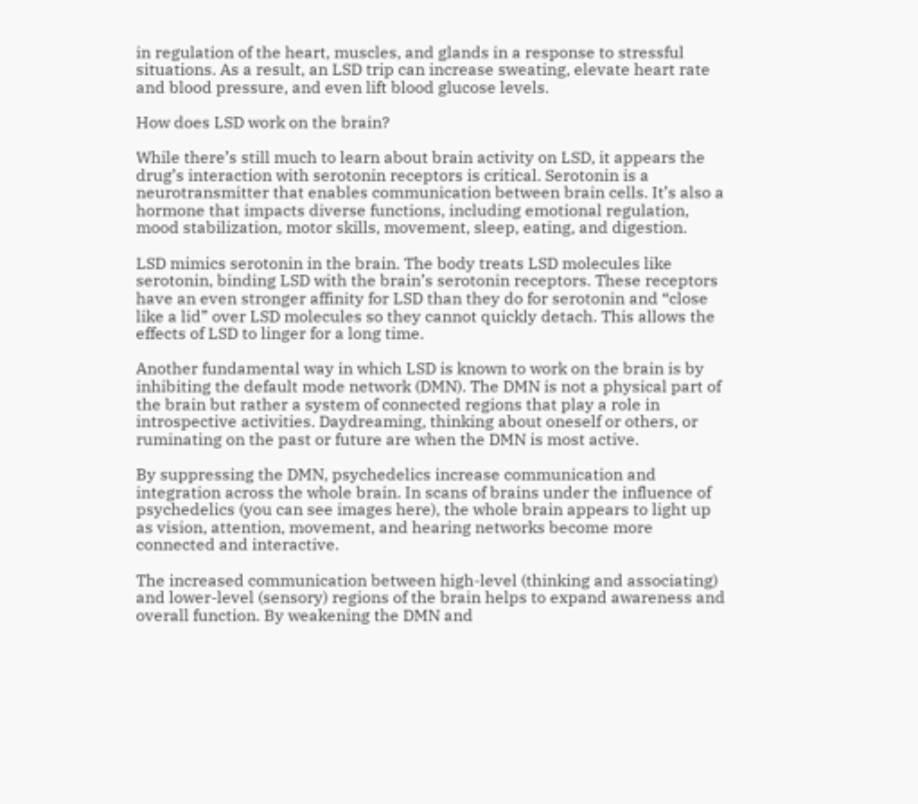in regulation of the heart, muscles, and glands in a response to stressful situations. As a result, an LSD trip can increase sweating, elevate heart rate and blood pressure, and even lift blood glucose levels.

How does LSD work on the brain?

While there’s still much to learn about brain activity on LSD, it appears the drug’s interaction with serotonin receptors is critical. Serotonin is a neurotransmitter that enables communication between brain cells. It’s also a hormone that impacts diverse functions, including emotional regulation, mood stabilization, motor skills, movement, sleep, eating, and digestion.

LSD mimics serotonin in the brain. The body treats LSD molecules like serotonin, binding LSD with the brain’s serotonin receptors. These receptors have an even stronger affinity for LSD than they do for serotonin and “close like a lid” over LSD molecules so they cannot quickly detach. This allows the effects of LSD to linger for a long time.

Another fundamental way in which LSD is known to work on the brain is by inhibiting the default mode network (DMN). The DMN is not a physical part of the brain but rather a system of connected regions that play a role in introspective activities. Daydreaming, thinking about oneself or others, or ruminating on the past or future are when the DMN is most active.

By suppressing the DMN, psychedelics increase communication and integration across the whole brain. In scans of brains under the influence of psychedelics (you can see images here), the whole brain appears to light up as vision, attention, movement, and hearing networks become more connected and interactive.

The increased communication between high-level (thinking and associating) and lower-level (sensory) regions of the brain helps to expand awareness and overall function. By weakening the DMN and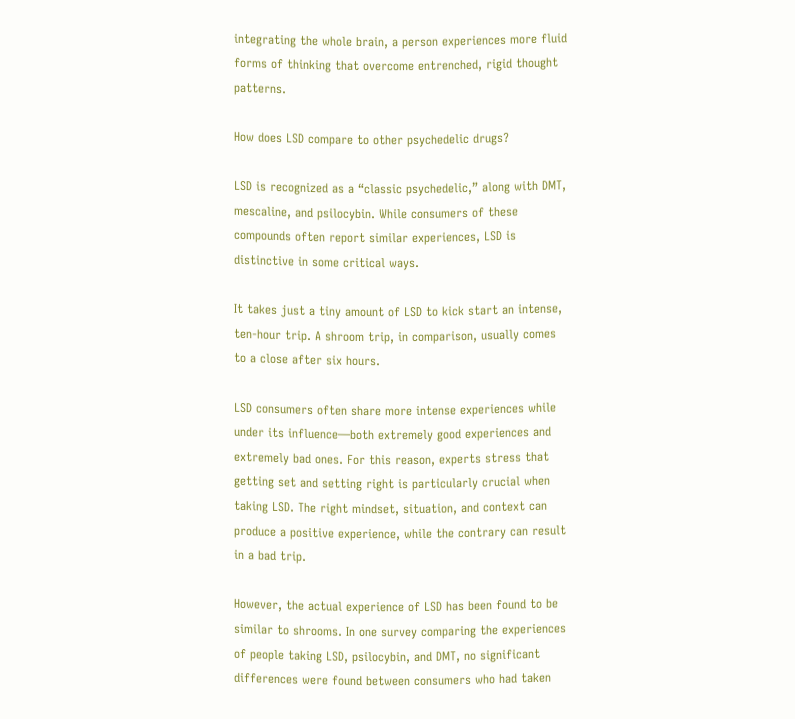integrating the whole brain, a person experiences more fluid forms of thinking that overcome entrenched, rigid thought patterns.

How does LSD compare to other psychedelic drugs?

LSD is recognized as a “classic psychedelic,” along with DMT, mescaline, and psilocybin. While consumers of these compounds often report similar experiences, LSD is distinctive in some critical ways.

It takes just a tiny amount of LSD to kick start an intense, ten-hour trip. A shroom trip, in comparison, usually comes to a close after six hours.

LSD consumers often share more intense experiences while under its influence—both extremely good experiences and extremely bad ones. For this reason, experts stress that getting set and setting right is particularly crucial when taking LSD. The right mindset, situation, and context can produce a positive experience, while the contrary can result in a bad trip.

However, the actual experience of LSD has been found to be similar to shrooms. In one survey comparing the experiences of people taking LSD, psilocybin, and DMT, no significant differences were found between consumers who had taken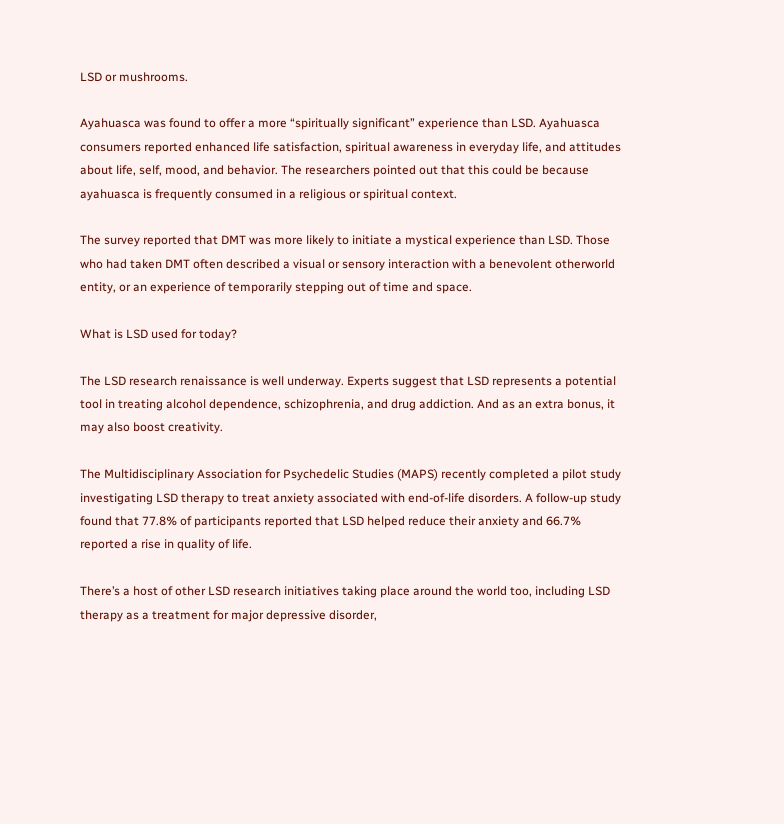LSD or mushrooms.

Ayahuasca was found to offer a more “spiritually significant” experience than LSD. Ayahuasca consumers reported enhanced life satisfaction, spiritual awareness in everyday life, and attitudes about life, self, mood, and behavior. The researchers pointed out that this could be because ayahuasca is frequently consumed in a religious or spiritual context.

The survey reported that DMT was more likely to initiate a mystical experience than LSD. Those who had taken DMT often described a visual or sensory interaction with a benevolent otherworld entity, or an experience of temporarily stepping out of time and space.

What is LSD used for today?

The LSD research renaissance is well underway. Experts suggest that LSD represents a potential tool in treating alcohol dependence, schizophrenia, and drug addiction. And as an extra bonus, it may also boost creativity.

The Multidisciplinary Association for Psychedelic Studies (MAPS) recently completed a pilot study investigating LSD therapy to treat anxiety associated with end-of-life disorders. A follow-up study found that 77.8% of participants reported that LSD helped reduce their anxiety and 66.7% reported a rise in quality of life.

There’s a host of other LSD research initiatives taking place around the world too, including LSD therapy as a treatment for major depressive disorder,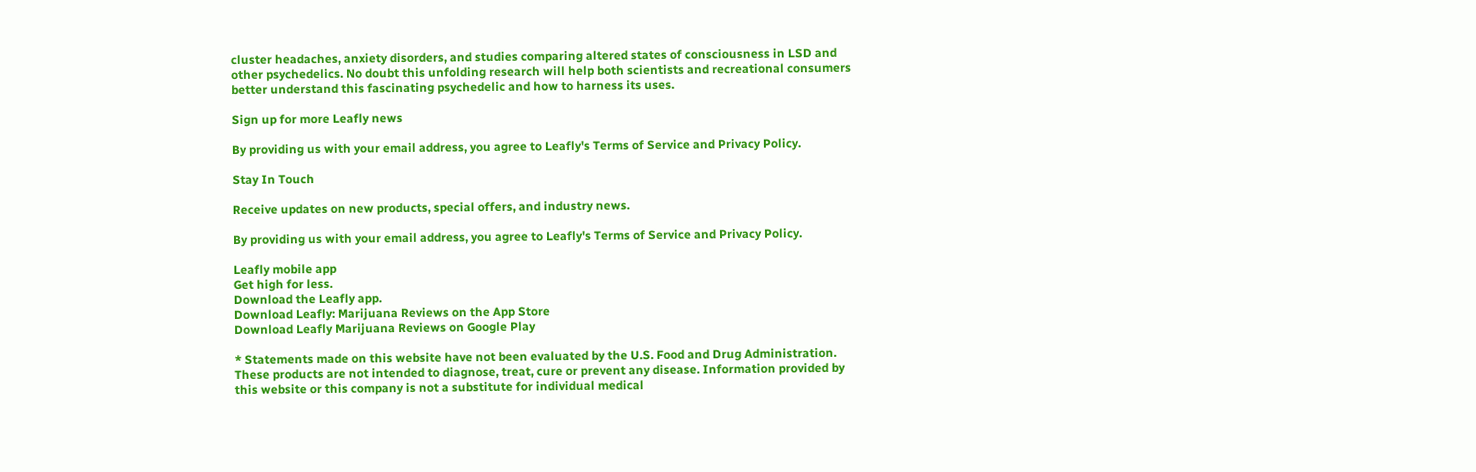cluster headaches, anxiety disorders, and studies comparing altered states of consciousness in LSD and other psychedelics. No doubt this unfolding research will help both scientists and recreational consumers better understand this fascinating psychedelic and how to harness its uses.

Sign up for more Leafly news

By providing us with your email address, you agree to Leafly's Terms of Service and Privacy Policy.

Stay In Touch

Receive updates on new products, special offers, and industry news.

By providing us with your email address, you agree to Leafly's Terms of Service and Privacy Policy.

Leafly mobile app
Get high for less.
Download the Leafly app.
Download Leafly: Marijuana Reviews on the App Store
Download Leafly Marijuana Reviews on Google Play

* Statements made on this website have not been evaluated by the U.S. Food and Drug Administration. These products are not intended to diagnose, treat, cure or prevent any disease. Information provided by this website or this company is not a substitute for individual medical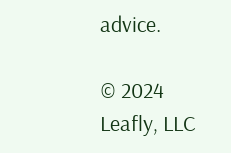advice.

© 2024 Leafly, LLC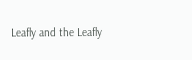Leafly and the Leafly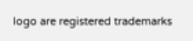logo are registered trademarks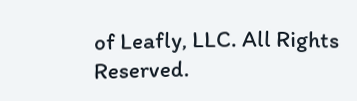of Leafly, LLC. All Rights Reserved.